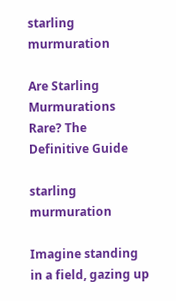starling murmuration

Are Starling Murmurations Rare? The Definitive Guide

starling murmuration

Imagine standing in a field, gazing up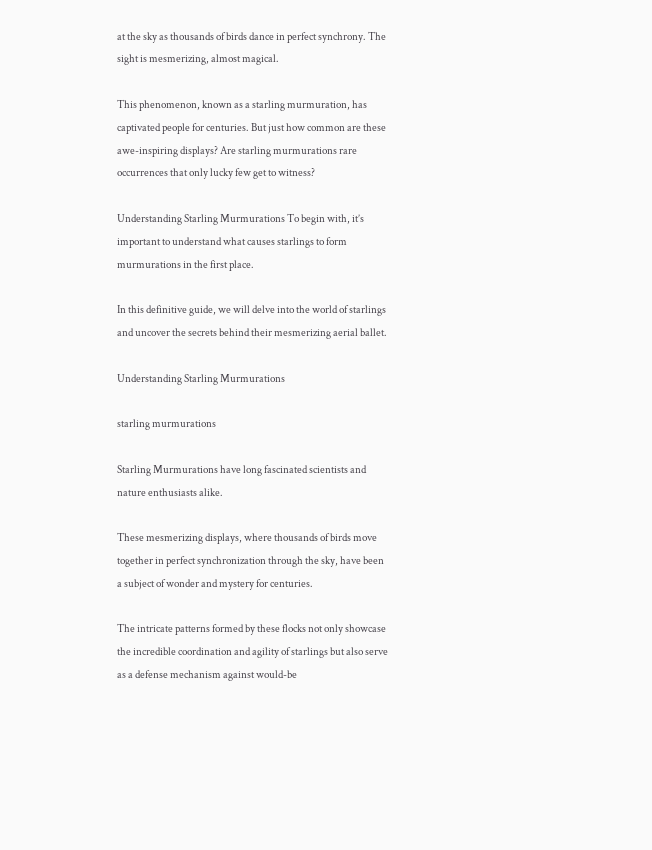at the sky as thousands of birds dance in perfect synchrony. The sight is mesmerizing, almost magical.

This phenomenon, known as a starling murmuration, has captivated people for centuries. But just how common are these awe-inspiring displays? Are starling murmurations rare occurrences that only lucky few get to witness?

Understanding Starling Murmurations To begin with, it’s important to understand what causes starlings to form murmurations in the first place.

In this definitive guide, we will delve into the world of starlings and uncover the secrets behind their mesmerizing aerial ballet.

Understanding Starling Murmurations

starling murmurations

Starling Murmurations have long fascinated scientists and nature enthusiasts alike.

These mesmerizing displays, where thousands of birds move together in perfect synchronization through the sky, have been a subject of wonder and mystery for centuries.

The intricate patterns formed by these flocks not only showcase the incredible coordination and agility of starlings but also serve as a defense mechanism against would-be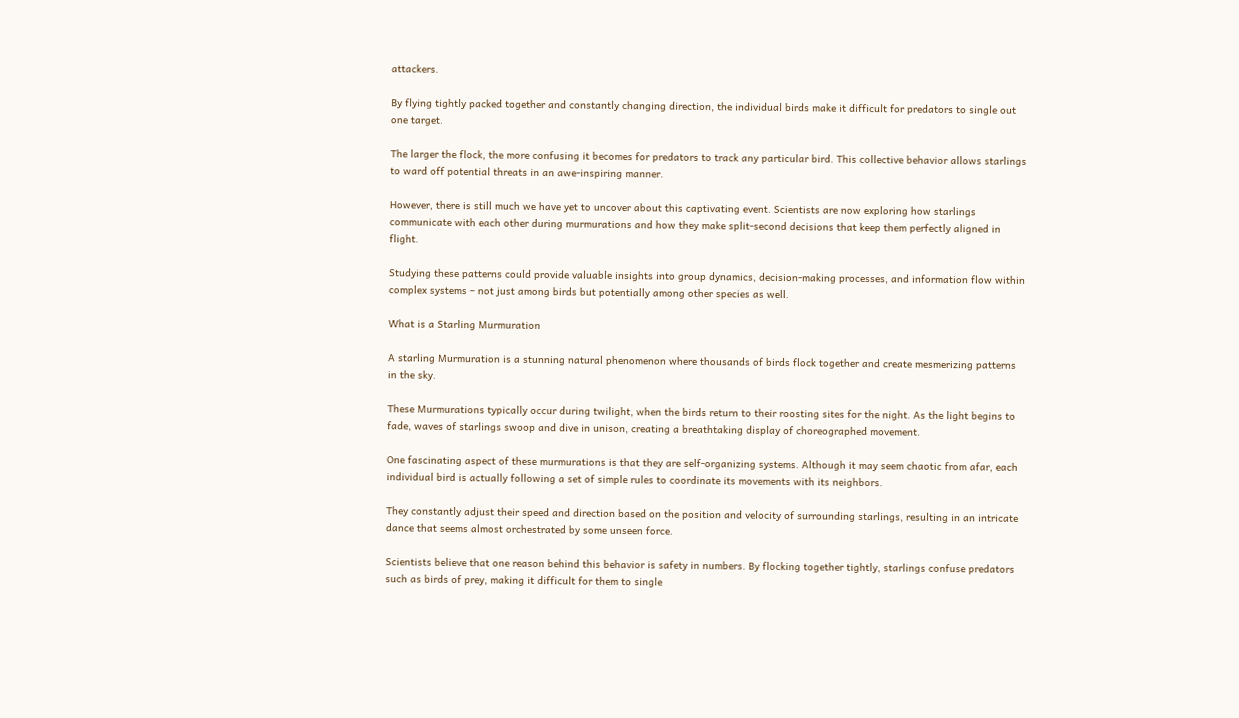attackers.

By flying tightly packed together and constantly changing direction, the individual birds make it difficult for predators to single out one target.

The larger the flock, the more confusing it becomes for predators to track any particular bird. This collective behavior allows starlings to ward off potential threats in an awe-inspiring manner.

However, there is still much we have yet to uncover about this captivating event. Scientists are now exploring how starlings communicate with each other during murmurations and how they make split-second decisions that keep them perfectly aligned in flight.

Studying these patterns could provide valuable insights into group dynamics, decision-making processes, and information flow within complex systems – not just among birds but potentially among other species as well.

What is a Starling Murmuration

A starling Murmuration is a stunning natural phenomenon where thousands of birds flock together and create mesmerizing patterns in the sky.

These Murmurations typically occur during twilight, when the birds return to their roosting sites for the night. As the light begins to fade, waves of starlings swoop and dive in unison, creating a breathtaking display of choreographed movement.

One fascinating aspect of these murmurations is that they are self-organizing systems. Although it may seem chaotic from afar, each individual bird is actually following a set of simple rules to coordinate its movements with its neighbors.

They constantly adjust their speed and direction based on the position and velocity of surrounding starlings, resulting in an intricate dance that seems almost orchestrated by some unseen force.

Scientists believe that one reason behind this behavior is safety in numbers. By flocking together tightly, starlings confuse predators such as birds of prey, making it difficult for them to single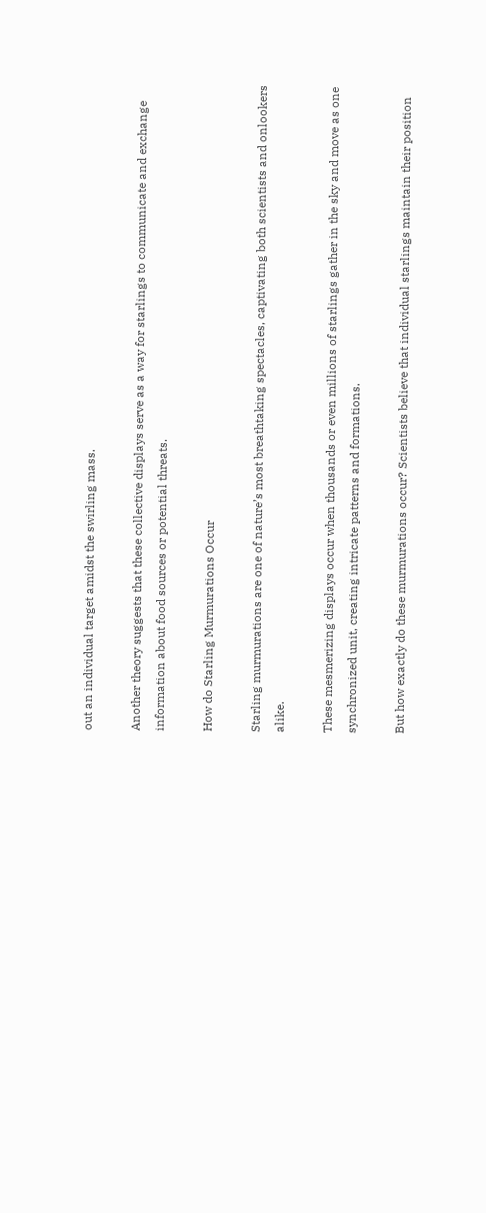out an individual target amidst the swirling mass.

Another theory suggests that these collective displays serve as a way for starlings to communicate and exchange information about food sources or potential threats.

How do Starling Murmurations Occur

Starling murmurations are one of nature’s most breathtaking spectacles, captivating both scientists and onlookers alike.

These mesmerizing displays occur when thousands or even millions of starlings gather in the sky and move as one synchronized unit, creating intricate patterns and formations.

But how exactly do these murmurations occur? Scientists believe that individual starlings maintain their position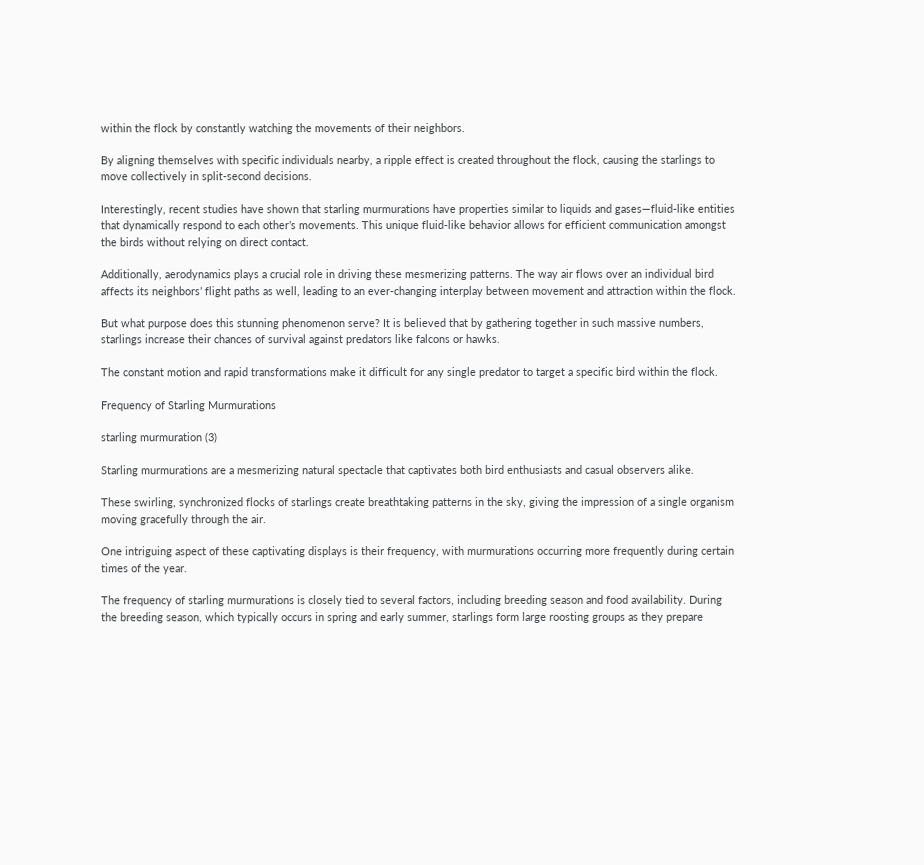within the flock by constantly watching the movements of their neighbors.

By aligning themselves with specific individuals nearby, a ripple effect is created throughout the flock, causing the starlings to move collectively in split-second decisions.

Interestingly, recent studies have shown that starling murmurations have properties similar to liquids and gases—fluid-like entities that dynamically respond to each other’s movements. This unique fluid-like behavior allows for efficient communication amongst the birds without relying on direct contact.

Additionally, aerodynamics plays a crucial role in driving these mesmerizing patterns. The way air flows over an individual bird affects its neighbors’ flight paths as well, leading to an ever-changing interplay between movement and attraction within the flock.

But what purpose does this stunning phenomenon serve? It is believed that by gathering together in such massive numbers, starlings increase their chances of survival against predators like falcons or hawks.

The constant motion and rapid transformations make it difficult for any single predator to target a specific bird within the flock.

Frequency of Starling Murmurations

starling murmuration (3)

Starling murmurations are a mesmerizing natural spectacle that captivates both bird enthusiasts and casual observers alike.

These swirling, synchronized flocks of starlings create breathtaking patterns in the sky, giving the impression of a single organism moving gracefully through the air.

One intriguing aspect of these captivating displays is their frequency, with murmurations occurring more frequently during certain times of the year.

The frequency of starling murmurations is closely tied to several factors, including breeding season and food availability. During the breeding season, which typically occurs in spring and early summer, starlings form large roosting groups as they prepare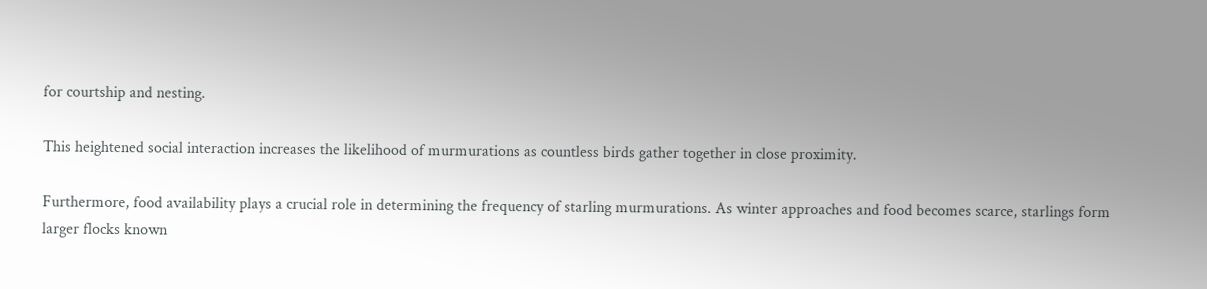for courtship and nesting.

This heightened social interaction increases the likelihood of murmurations as countless birds gather together in close proximity.

Furthermore, food availability plays a crucial role in determining the frequency of starling murmurations. As winter approaches and food becomes scarce, starlings form larger flocks known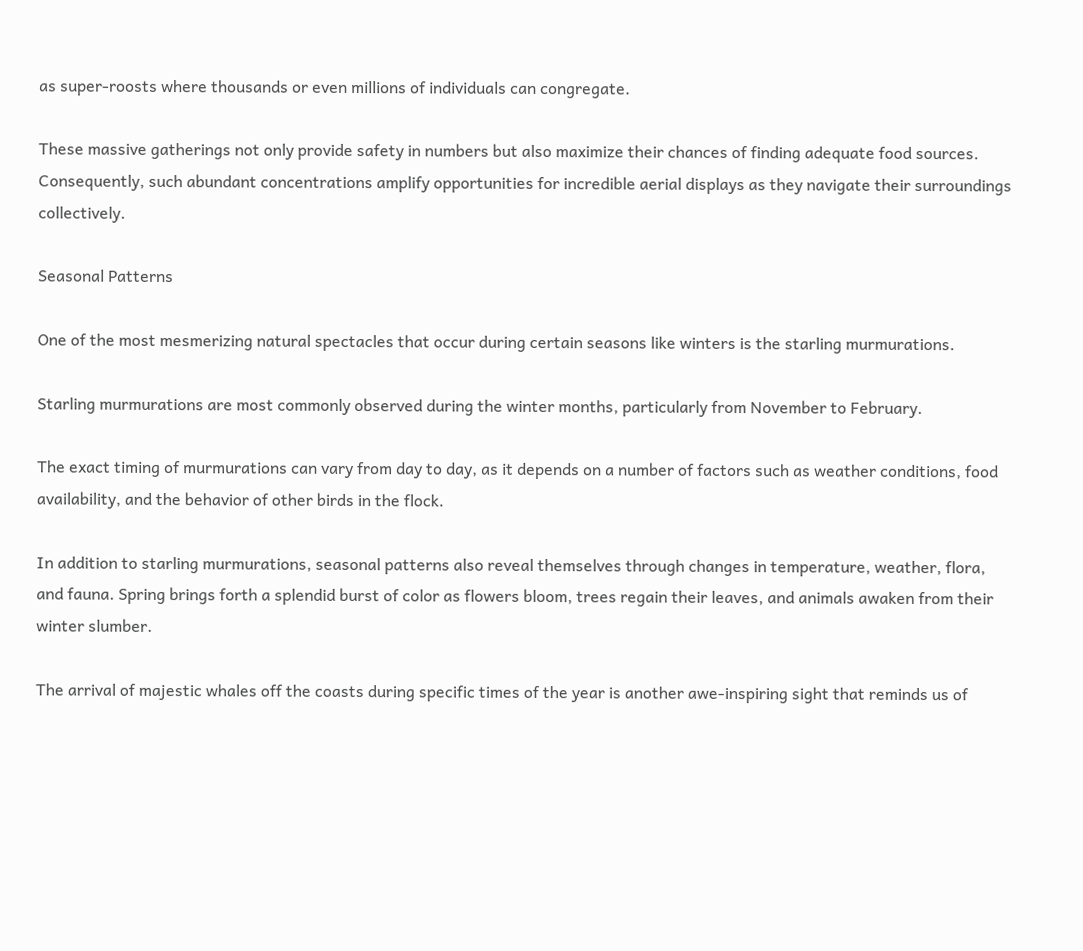as super-roosts where thousands or even millions of individuals can congregate.

These massive gatherings not only provide safety in numbers but also maximize their chances of finding adequate food sources. Consequently, such abundant concentrations amplify opportunities for incredible aerial displays as they navigate their surroundings collectively.

Seasonal Patterns

One of the most mesmerizing natural spectacles that occur during certain seasons like winters is the starling murmurations.

Starling murmurations are most commonly observed during the winter months, particularly from November to February.

The exact timing of murmurations can vary from day to day, as it depends on a number of factors such as weather conditions, food availability, and the behavior of other birds in the flock.

In addition to starling murmurations, seasonal patterns also reveal themselves through changes in temperature, weather, flora, and fauna. Spring brings forth a splendid burst of color as flowers bloom, trees regain their leaves, and animals awaken from their winter slumber.

The arrival of majestic whales off the coasts during specific times of the year is another awe-inspiring sight that reminds us of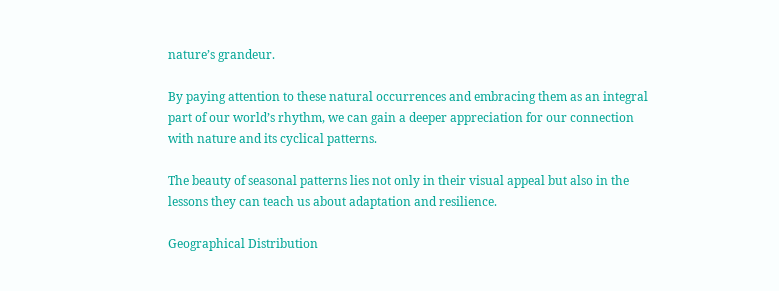nature’s grandeur.

By paying attention to these natural occurrences and embracing them as an integral part of our world’s rhythm, we can gain a deeper appreciation for our connection with nature and its cyclical patterns.

The beauty of seasonal patterns lies not only in their visual appeal but also in the lessons they can teach us about adaptation and resilience.

Geographical Distribution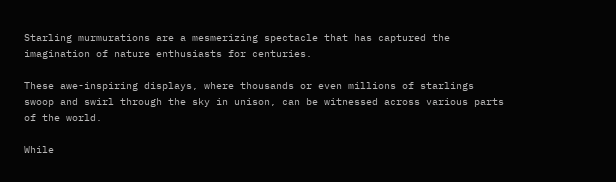Starling murmurations are a mesmerizing spectacle that has captured the imagination of nature enthusiasts for centuries.

These awe-inspiring displays, where thousands or even millions of starlings swoop and swirl through the sky in unison, can be witnessed across various parts of the world.

While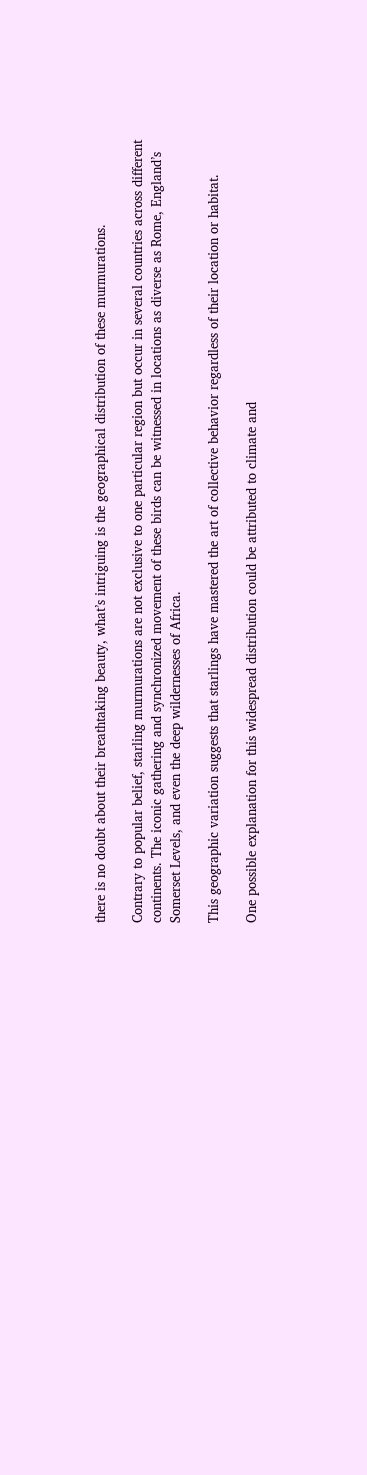there is no doubt about their breathtaking beauty, what’s intriguing is the geographical distribution of these murmurations.

Contrary to popular belief, starling murmurations are not exclusive to one particular region but occur in several countries across different continents. The iconic gathering and synchronized movement of these birds can be witnessed in locations as diverse as Rome, England’s Somerset Levels, and even the deep wildernesses of Africa.

This geographic variation suggests that starlings have mastered the art of collective behavior regardless of their location or habitat.

One possible explanation for this widespread distribution could be attributed to climate and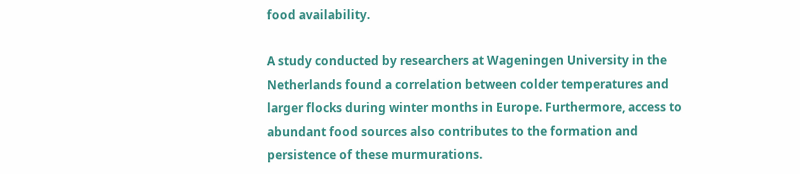food availability.

A study conducted by researchers at Wageningen University in the Netherlands found a correlation between colder temperatures and larger flocks during winter months in Europe. Furthermore, access to abundant food sources also contributes to the formation and persistence of these murmurations.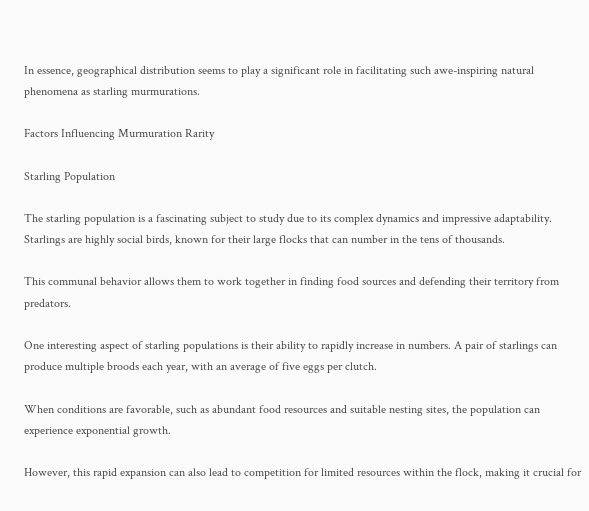In essence, geographical distribution seems to play a significant role in facilitating such awe-inspiring natural phenomena as starling murmurations.

Factors Influencing Murmuration Rarity

Starling Population

The starling population is a fascinating subject to study due to its complex dynamics and impressive adaptability. Starlings are highly social birds, known for their large flocks that can number in the tens of thousands.

This communal behavior allows them to work together in finding food sources and defending their territory from predators.

One interesting aspect of starling populations is their ability to rapidly increase in numbers. A pair of starlings can produce multiple broods each year, with an average of five eggs per clutch.

When conditions are favorable, such as abundant food resources and suitable nesting sites, the population can experience exponential growth.

However, this rapid expansion can also lead to competition for limited resources within the flock, making it crucial for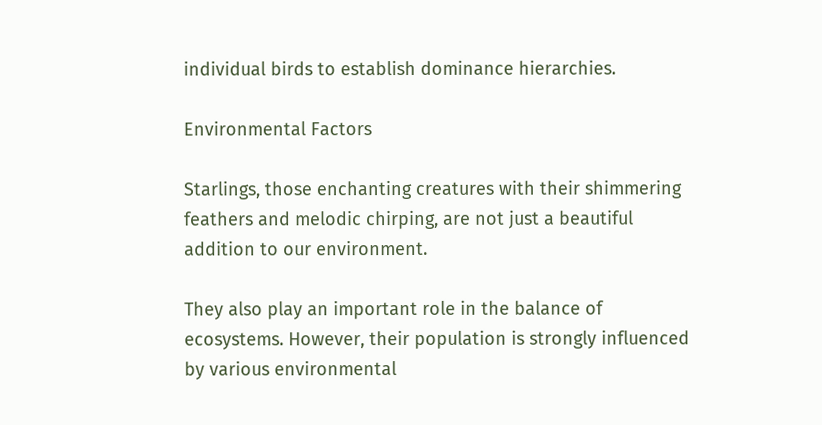individual birds to establish dominance hierarchies.

Environmental Factors

Starlings, those enchanting creatures with their shimmering feathers and melodic chirping, are not just a beautiful addition to our environment.

They also play an important role in the balance of ecosystems. However, their population is strongly influenced by various environmental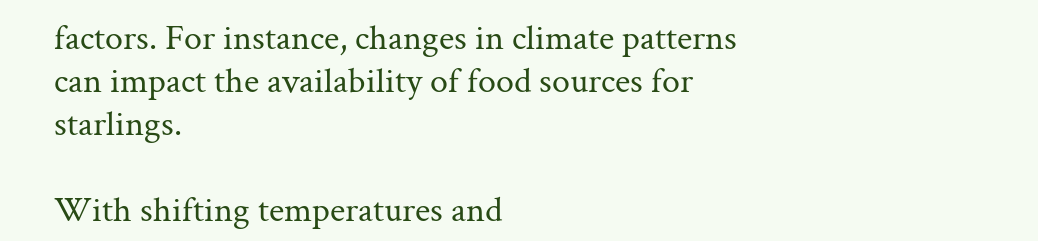factors. For instance, changes in climate patterns can impact the availability of food sources for starlings.

With shifting temperatures and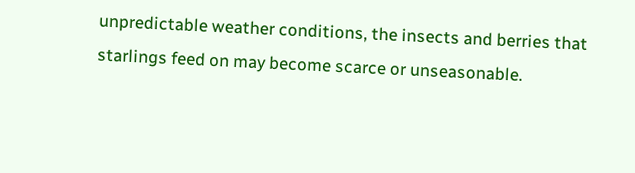unpredictable weather conditions, the insects and berries that starlings feed on may become scarce or unseasonable.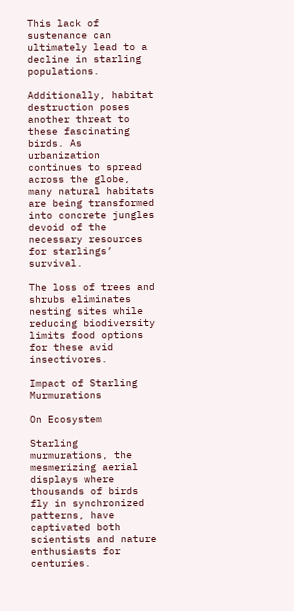This lack of sustenance can ultimately lead to a decline in starling populations.

Additionally, habitat destruction poses another threat to these fascinating birds. As urbanization continues to spread across the globe, many natural habitats are being transformed into concrete jungles devoid of the necessary resources for starlings’ survival.

The loss of trees and shrubs eliminates nesting sites while reducing biodiversity limits food options for these avid insectivores.

Impact of Starling Murmurations

On Ecosystem

Starling murmurations, the mesmerizing aerial displays where thousands of birds fly in synchronized patterns, have captivated both scientists and nature enthusiasts for centuries.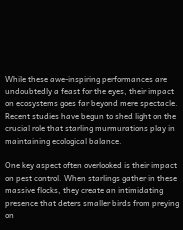While these awe-inspiring performances are undoubtedly a feast for the eyes, their impact on ecosystems goes far beyond mere spectacle. Recent studies have begun to shed light on the crucial role that starling murmurations play in maintaining ecological balance.

One key aspect often overlooked is their impact on pest control. When starlings gather in these massive flocks, they create an intimidating presence that deters smaller birds from preying on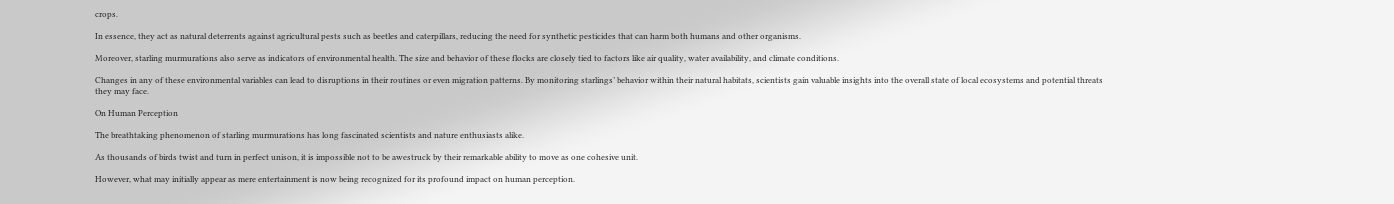crops.

In essence, they act as natural deterrents against agricultural pests such as beetles and caterpillars, reducing the need for synthetic pesticides that can harm both humans and other organisms.

Moreover, starling murmurations also serve as indicators of environmental health. The size and behavior of these flocks are closely tied to factors like air quality, water availability, and climate conditions.

Changes in any of these environmental variables can lead to disruptions in their routines or even migration patterns. By monitoring starlings’ behavior within their natural habitats, scientists gain valuable insights into the overall state of local ecosystems and potential threats they may face.

On Human Perception

The breathtaking phenomenon of starling murmurations has long fascinated scientists and nature enthusiasts alike.

As thousands of birds twist and turn in perfect unison, it is impossible not to be awestruck by their remarkable ability to move as one cohesive unit.

However, what may initially appear as mere entertainment is now being recognized for its profound impact on human perception.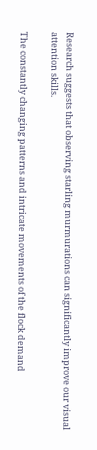Research suggests that observing starling murmurations can significantly improve our visual attention skills.

The constantly changing patterns and intricate movements of the flock demand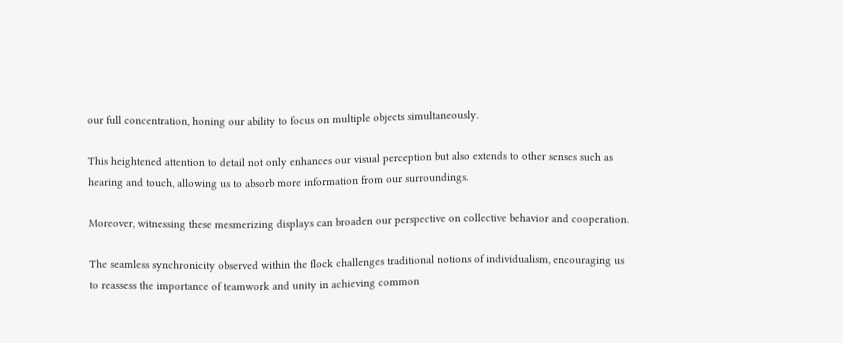our full concentration, honing our ability to focus on multiple objects simultaneously.

This heightened attention to detail not only enhances our visual perception but also extends to other senses such as hearing and touch, allowing us to absorb more information from our surroundings.

Moreover, witnessing these mesmerizing displays can broaden our perspective on collective behavior and cooperation.

The seamless synchronicity observed within the flock challenges traditional notions of individualism, encouraging us to reassess the importance of teamwork and unity in achieving common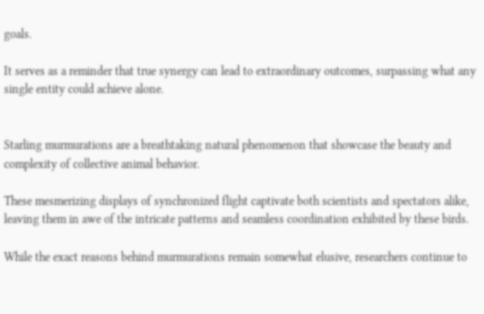goals.

It serves as a reminder that true synergy can lead to extraordinary outcomes, surpassing what any single entity could achieve alone.


Starling murmurations are a breathtaking natural phenomenon that showcase the beauty and complexity of collective animal behavior.

These mesmerizing displays of synchronized flight captivate both scientists and spectators alike, leaving them in awe of the intricate patterns and seamless coordination exhibited by these birds.

While the exact reasons behind murmurations remain somewhat elusive, researchers continue to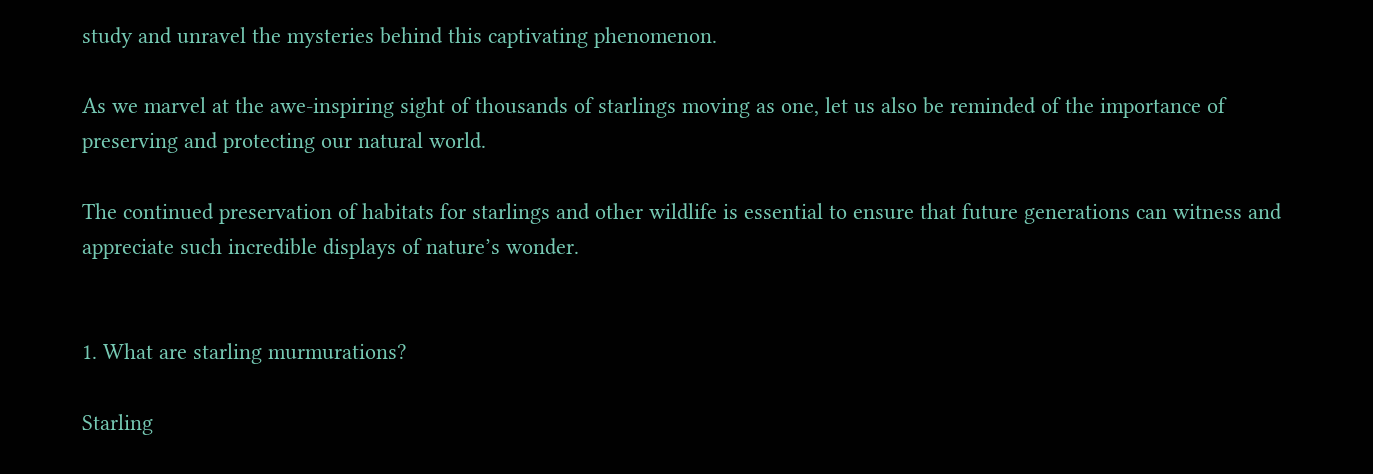study and unravel the mysteries behind this captivating phenomenon.

As we marvel at the awe-inspiring sight of thousands of starlings moving as one, let us also be reminded of the importance of preserving and protecting our natural world.

The continued preservation of habitats for starlings and other wildlife is essential to ensure that future generations can witness and appreciate such incredible displays of nature’s wonder.


1. What are starling murmurations?

Starling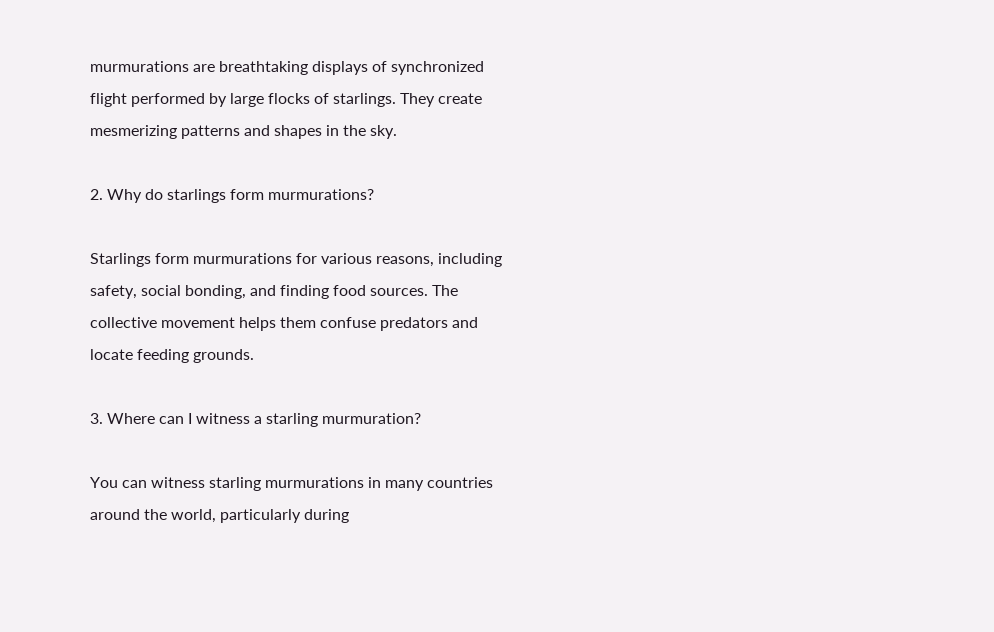murmurations are breathtaking displays of synchronized flight performed by large flocks of starlings. They create mesmerizing patterns and shapes in the sky.

2. Why do starlings form murmurations?

Starlings form murmurations for various reasons, including safety, social bonding, and finding food sources. The collective movement helps them confuse predators and locate feeding grounds.

3. Where can I witness a starling murmuration?

You can witness starling murmurations in many countries around the world, particularly during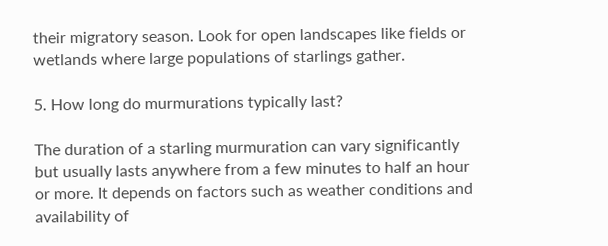their migratory season. Look for open landscapes like fields or wetlands where large populations of starlings gather.

5. How long do murmurations typically last?

The duration of a starling murmuration can vary significantly but usually lasts anywhere from a few minutes to half an hour or more. It depends on factors such as weather conditions and availability of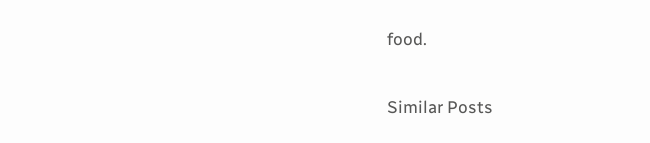food.

Similar Posts